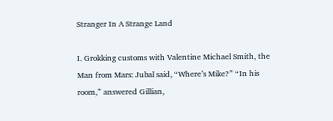Stranger In A Strange Land

I. Grokking customs with Valentine Michael Smith, the Man from Mars: Jubal said, “Where’s Mike?” “In his room,” answered Gillian,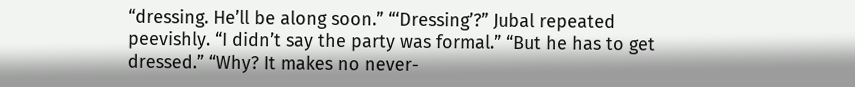“dressing. He’ll be along soon.” “‘Dressing’?” Jubal repeated peevishly. “I didn’t say the party was formal.” “But he has to get dressed.” “Why? It makes no never-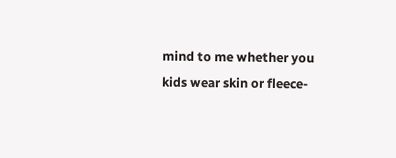mind to me whether you kids wear skin or fleece-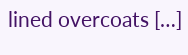lined overcoats […]